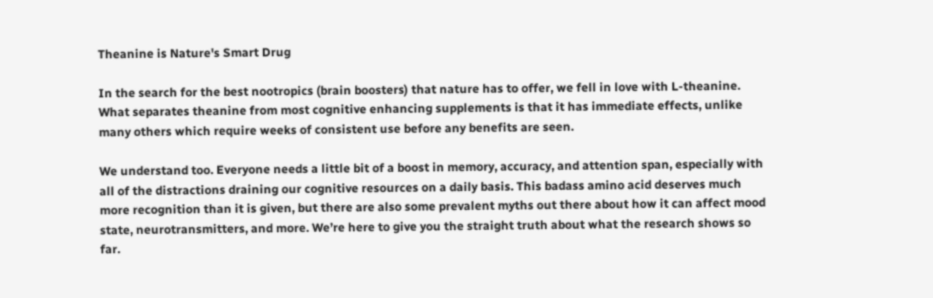Theanine is Nature's Smart Drug

In the search for the best nootropics (brain boosters) that nature has to offer, we fell in love with L-theanine. What separates theanine from most cognitive enhancing supplements is that it has immediate effects, unlike many others which require weeks of consistent use before any benefits are seen.

We understand too. Everyone needs a little bit of a boost in memory, accuracy, and attention span, especially with all of the distractions draining our cognitive resources on a daily basis. This badass amino acid deserves much more recognition than it is given, but there are also some prevalent myths out there about how it can affect mood state, neurotransmitters, and more. We’re here to give you the straight truth about what the research shows so far.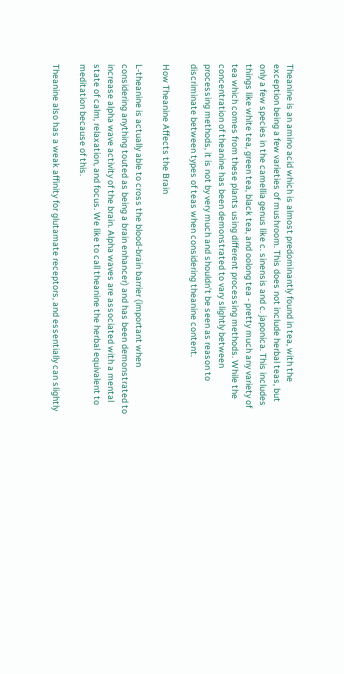Theanine is an amino acid which is almost predominantly found in tea, with the exception being a few varieties of mushroom. This does not include herbal teas, but only a few species in the camellia genus like c. sinensis and c. japonica. This includes things like white tea, green tea, black tea, and oolong tea - pretty much any variety of tea which comes from these plants using different processing methods. While the concentration of theanine has been demonstrated to vary slightly between processing methods, it is not by very much and shouldn’t be seen as reason to discriminate between types of teas when considering theanine content.

How Theanine Affects the Brain

L-theanine is actually able to cross the blood-brain barrier (important when considering anything touted as being a brain enhancer) and has been demonstrated to increase alpha wave activity of the brain. Alpha waves are associated with a mental state of calm, relaxation, and focus. We like to call theanine the herbal equivalent to meditation because of this.

Theanine also has a weak affinity for glutamate receptors, and essentially can slightly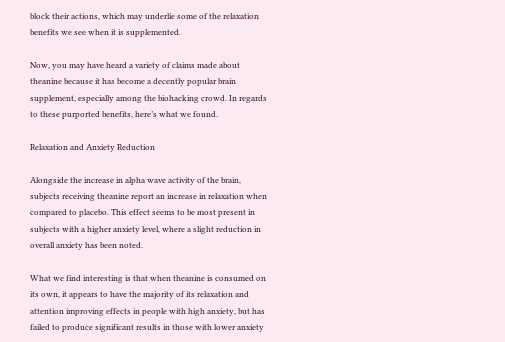block their actions, which may underlie some of the relaxation benefits we see when it is supplemented.

Now, you may have heard a variety of claims made about theanine because it has become a decently popular brain supplement, especially among the biohacking crowd. In regards to these purported benefits, here’s what we found.

Relaxation and Anxiety Reduction

Alongside the increase in alpha wave activity of the brain, subjects receiving theanine report an increase in relaxation when compared to placebo. This effect seems to be most present in subjects with a higher anxiety level, where a slight reduction in overall anxiety has been noted.

What we find interesting is that when theanine is consumed on its own, it appears to have the majority of its relaxation and attention improving effects in people with high anxiety, but has failed to produce significant results in those with lower anxiety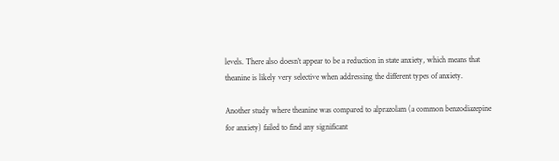levels. There also doesn’t appear to be a reduction in state anxiety, which means that theanine is likely very selective when addressing the different types of anxiety.

Another study where theanine was compared to alprazolam (a common benzodiazepine for anxiety) failed to find any significant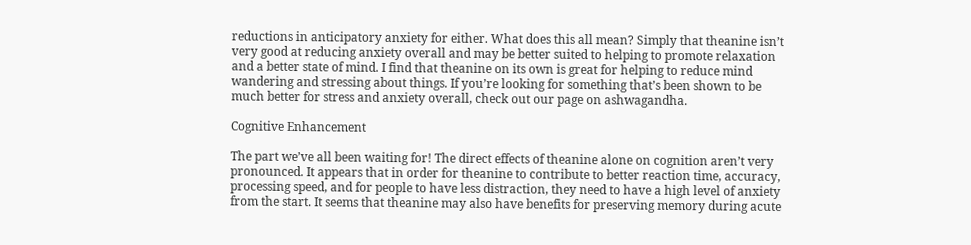reductions in anticipatory anxiety for either. What does this all mean? Simply that theanine isn’t very good at reducing anxiety overall and may be better suited to helping to promote relaxation and a better state of mind. I find that theanine on its own is great for helping to reduce mind wandering and stressing about things. If you’re looking for something that’s been shown to be much better for stress and anxiety overall, check out our page on ashwagandha.

Cognitive Enhancement

The part we’ve all been waiting for! The direct effects of theanine alone on cognition aren’t very pronounced. It appears that in order for theanine to contribute to better reaction time, accuracy, processing speed, and for people to have less distraction, they need to have a high level of anxiety from the start. It seems that theanine may also have benefits for preserving memory during acute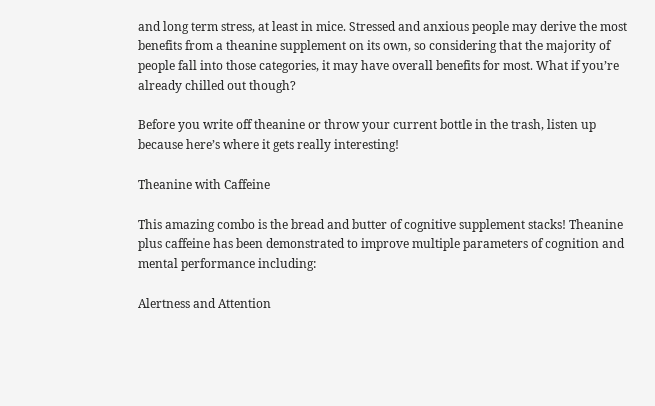and long term stress, at least in mice. Stressed and anxious people may derive the most benefits from a theanine supplement on its own, so considering that the majority of people fall into those categories, it may have overall benefits for most. What if you’re already chilled out though?

Before you write off theanine or throw your current bottle in the trash, listen up because here’s where it gets really interesting!

Theanine with Caffeine

This amazing combo is the bread and butter of cognitive supplement stacks! Theanine plus caffeine has been demonstrated to improve multiple parameters of cognition and mental performance including:

Alertness and Attention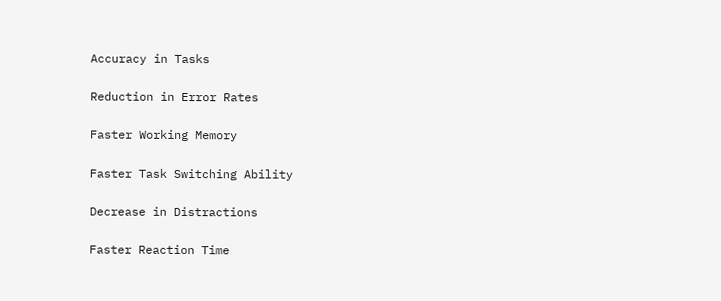Accuracy in Tasks

Reduction in Error Rates

Faster Working Memory

Faster Task Switching Ability

Decrease in Distractions

Faster Reaction Time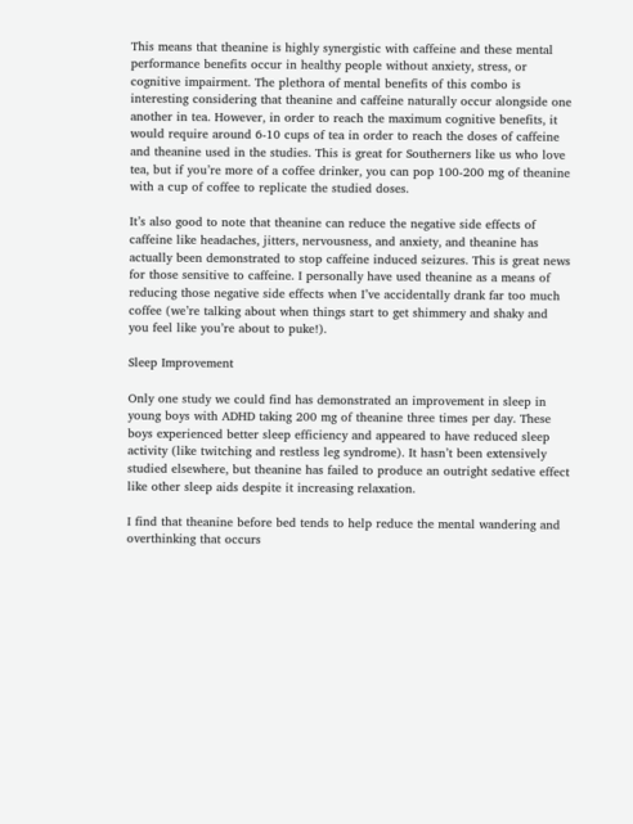This means that theanine is highly synergistic with caffeine and these mental performance benefits occur in healthy people without anxiety, stress, or cognitive impairment. The plethora of mental benefits of this combo is interesting considering that theanine and caffeine naturally occur alongside one another in tea. However, in order to reach the maximum cognitive benefits, it would require around 6-10 cups of tea in order to reach the doses of caffeine and theanine used in the studies. This is great for Southerners like us who love tea, but if you’re more of a coffee drinker, you can pop 100-200 mg of theanine with a cup of coffee to replicate the studied doses.

It’s also good to note that theanine can reduce the negative side effects of caffeine like headaches, jitters, nervousness, and anxiety, and theanine has actually been demonstrated to stop caffeine induced seizures. This is great news for those sensitive to caffeine. I personally have used theanine as a means of reducing those negative side effects when I’ve accidentally drank far too much coffee (we’re talking about when things start to get shimmery and shaky and you feel like you’re about to puke!).

Sleep Improvement

Only one study we could find has demonstrated an improvement in sleep in young boys with ADHD taking 200 mg of theanine three times per day. These boys experienced better sleep efficiency and appeared to have reduced sleep activity (like twitching and restless leg syndrome). It hasn’t been extensively studied elsewhere, but theanine has failed to produce an outright sedative effect like other sleep aids despite it increasing relaxation.

I find that theanine before bed tends to help reduce the mental wandering and overthinking that occurs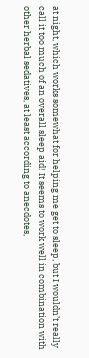at night, which works somewhat for helping me get to sleep, but I wouldn’t really call it too much of an overall sleep aid! It seems to work well in combination with other herbal sedatives, at least according to anecdotes,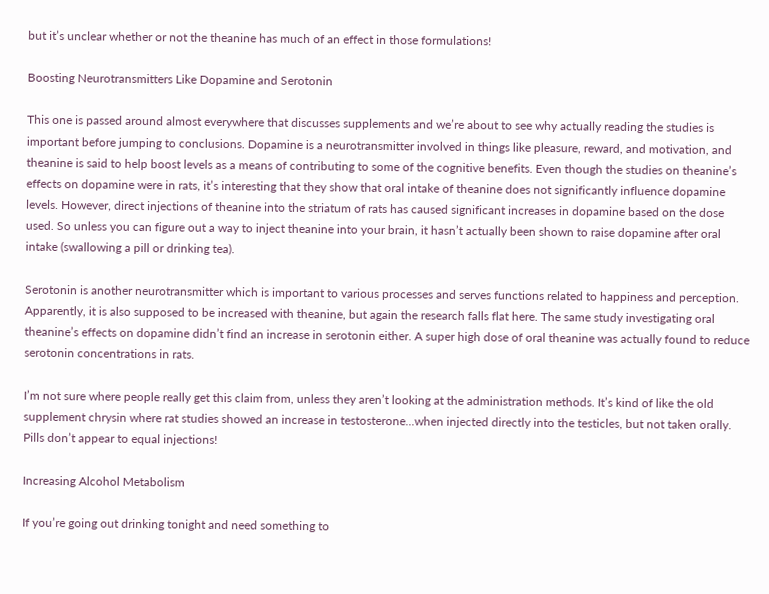but it’s unclear whether or not the theanine has much of an effect in those formulations!

Boosting Neurotransmitters Like Dopamine and Serotonin

This one is passed around almost everywhere that discusses supplements and we’re about to see why actually reading the studies is important before jumping to conclusions. Dopamine is a neurotransmitter involved in things like pleasure, reward, and motivation, and theanine is said to help boost levels as a means of contributing to some of the cognitive benefits. Even though the studies on theanine’s effects on dopamine were in rats, it’s interesting that they show that oral intake of theanine does not significantly influence dopamine levels. However, direct injections of theanine into the striatum of rats has caused significant increases in dopamine based on the dose used. So unless you can figure out a way to inject theanine into your brain, it hasn’t actually been shown to raise dopamine after oral intake (swallowing a pill or drinking tea).

Serotonin is another neurotransmitter which is important to various processes and serves functions related to happiness and perception. Apparently, it is also supposed to be increased with theanine, but again the research falls flat here. The same study investigating oral theanine’s effects on dopamine didn’t find an increase in serotonin either. A super high dose of oral theanine was actually found to reduce serotonin concentrations in rats.

I’m not sure where people really get this claim from, unless they aren’t looking at the administration methods. It’s kind of like the old supplement chrysin where rat studies showed an increase in testosterone...when injected directly into the testicles, but not taken orally. Pills don’t appear to equal injections!

Increasing Alcohol Metabolism

If you’re going out drinking tonight and need something to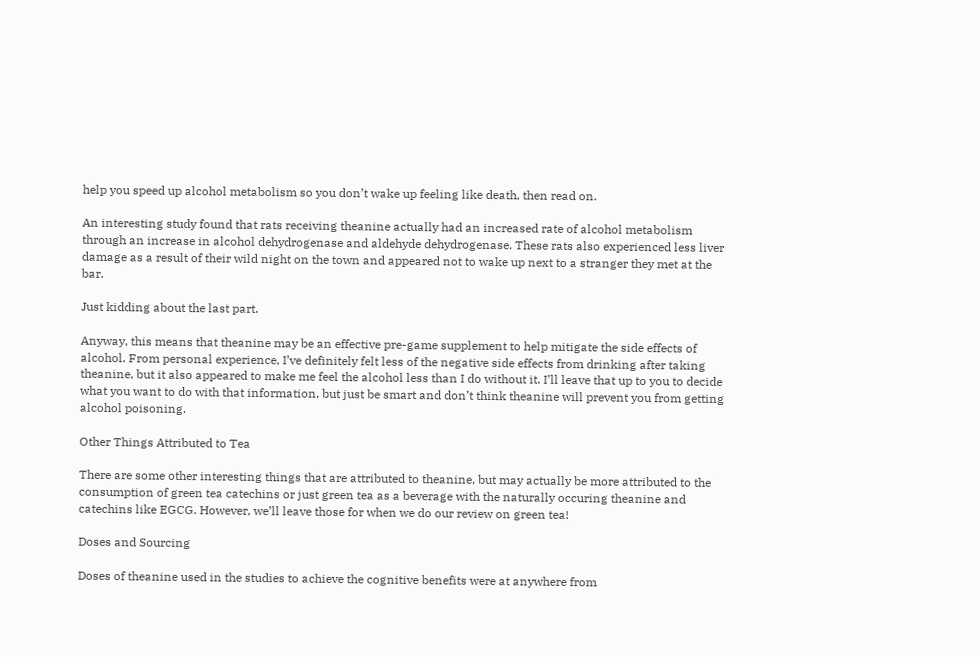help you speed up alcohol metabolism so you don’t wake up feeling like death, then read on.

An interesting study found that rats receiving theanine actually had an increased rate of alcohol metabolism through an increase in alcohol dehydrogenase and aldehyde dehydrogenase. These rats also experienced less liver damage as a result of their wild night on the town and appeared not to wake up next to a stranger they met at the bar.

Just kidding about the last part.

Anyway, this means that theanine may be an effective pre-game supplement to help mitigate the side effects of alcohol. From personal experience, I’ve definitely felt less of the negative side effects from drinking after taking theanine, but it also appeared to make me feel the alcohol less than I do without it. I’ll leave that up to you to decide what you want to do with that information, but just be smart and don’t think theanine will prevent you from getting alcohol poisoning.

Other Things Attributed to Tea

There are some other interesting things that are attributed to theanine, but may actually be more attributed to the consumption of green tea catechins or just green tea as a beverage with the naturally occuring theanine and catechins like EGCG. However, we’ll leave those for when we do our review on green tea!

Doses and Sourcing

Doses of theanine used in the studies to achieve the cognitive benefits were at anywhere from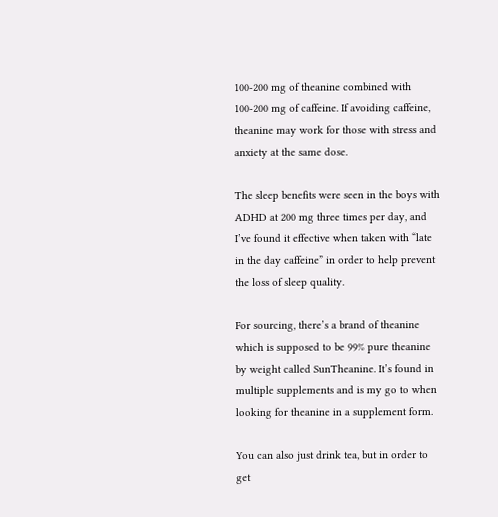100-200 mg of theanine combined with 100-200 mg of caffeine. If avoiding caffeine, theanine may work for those with stress and anxiety at the same dose.

The sleep benefits were seen in the boys with ADHD at 200 mg three times per day, and I’ve found it effective when taken with “late in the day caffeine” in order to help prevent the loss of sleep quality.

For sourcing, there’s a brand of theanine which is supposed to be 99% pure theanine by weight called SunTheanine. It’s found in multiple supplements and is my go to when looking for theanine in a supplement form.

You can also just drink tea, but in order to get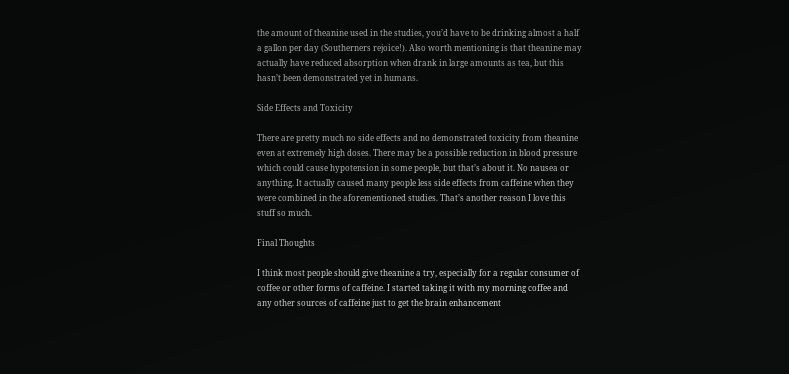the amount of theanine used in the studies, you’d have to be drinking almost a half a gallon per day (Southerners rejoice!). Also worth mentioning is that theanine may actually have reduced absorption when drank in large amounts as tea, but this hasn’t been demonstrated yet in humans.

Side Effects and Toxicity

There are pretty much no side effects and no demonstrated toxicity from theanine even at extremely high doses. There may be a possible reduction in blood pressure which could cause hypotension in some people, but that’s about it. No nausea or anything. It actually caused many people less side effects from caffeine when they were combined in the aforementioned studies. That’s another reason I love this stuff so much.

Final Thoughts

I think most people should give theanine a try, especially for a regular consumer of coffee or other forms of caffeine. I started taking it with my morning coffee and any other sources of caffeine just to get the brain enhancement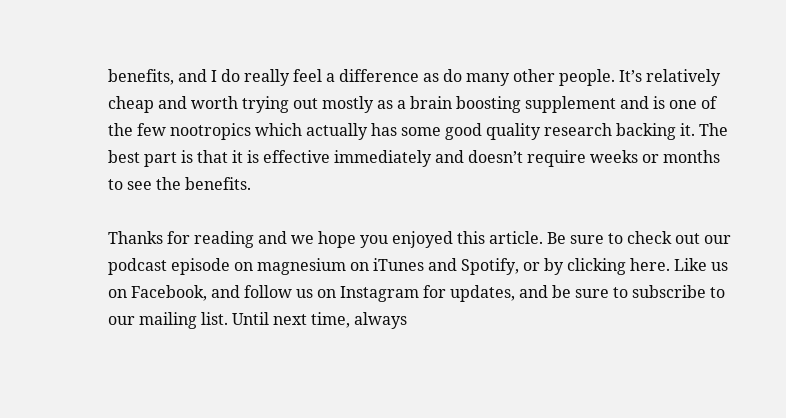benefits, and I do really feel a difference as do many other people. It’s relatively cheap and worth trying out mostly as a brain boosting supplement and is one of the few nootropics which actually has some good quality research backing it. The best part is that it is effective immediately and doesn’t require weeks or months to see the benefits.

Thanks for reading and we hope you enjoyed this article. Be sure to check out our podcast episode on magnesium on iTunes and Spotify, or by clicking here. Like us on Facebook, and follow us on Instagram for updates, and be sure to subscribe to our mailing list. Until next time, always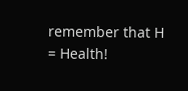remember that H = Health!